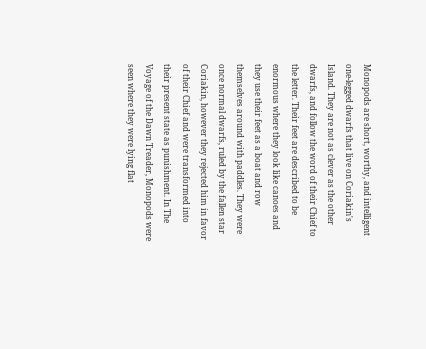Monopods are short, worthy, and intelligent one-legged dwarfs that live on Coriakin's Island. They are not as clever as the other dwarfs, and follow the word of their Chief to the letter. Their feet are described to be enormous where they look like canoes and they use their feet as a boat and row themselves around with paddles. They were once normal dwarfs, ruled by the fallen star Coriakin, however they rejected him in favor of their Chief and were transformed into their present state as punishment. In The Voyage of the Dawn Treader, Monopods were seen where they were lying flat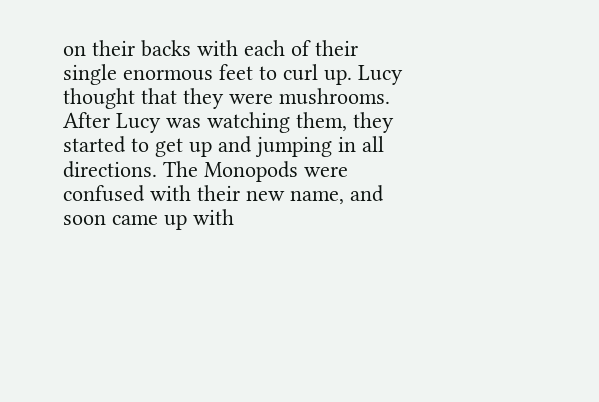on their backs with each of their single enormous feet to curl up. Lucy thought that they were mushrooms. After Lucy was watching them, they started to get up and jumping in all directions. The Monopods were confused with their new name, and soon came up with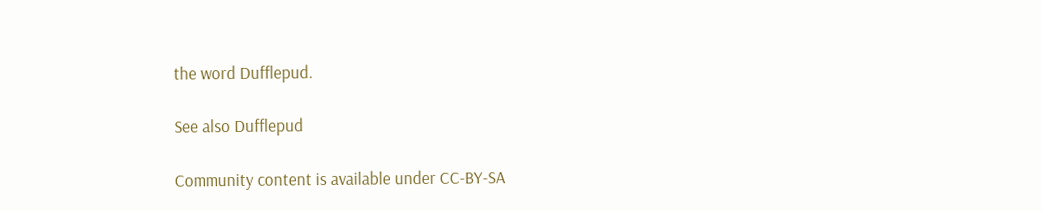the word Dufflepud.

See also Dufflepud

Community content is available under CC-BY-SA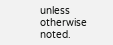unless otherwise noted.